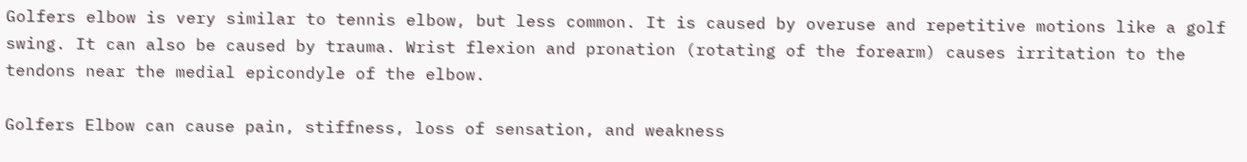Golfers elbow is very similar to tennis elbow, but less common. It is caused by overuse and repetitive motions like a golf swing. It can also be caused by trauma. Wrist flexion and pronation (rotating of the forearm) causes irritation to the tendons near the medial epicondyle of the elbow.

Golfers Elbow can cause pain, stiffness, loss of sensation, and weakness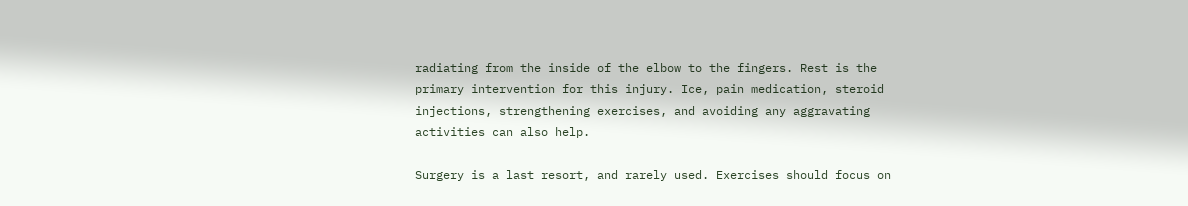radiating from the inside of the elbow to the fingers. Rest is the primary intervention for this injury. Ice, pain medication, steroid injections, strengthening exercises, and avoiding any aggravating activities can also help.

Surgery is a last resort, and rarely used. Exercises should focus on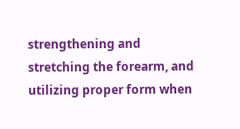strengthening and stretching the forearm, and utilizing proper form when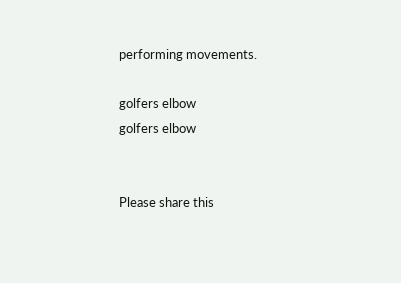performing movements.

golfers elbow
golfers elbow


Please share this